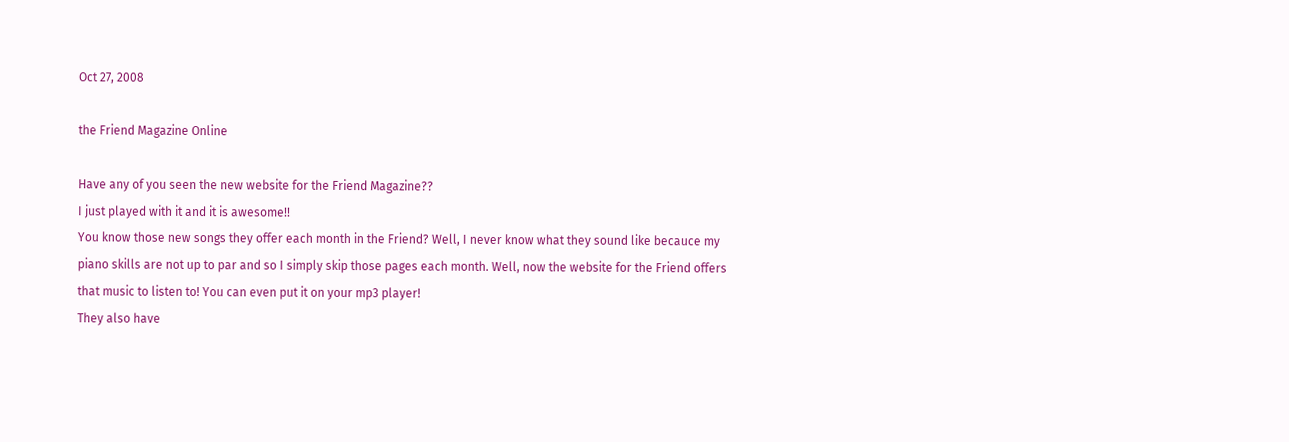Oct 27, 2008

the Friend Magazine Online

Have any of you seen the new website for the Friend Magazine??
I just played with it and it is awesome!!
You know those new songs they offer each month in the Friend? Well, I never know what they sound like becauce my piano skills are not up to par and so I simply skip those pages each month. Well, now the website for the Friend offers that music to listen to! You can even put it on your mp3 player!
They also have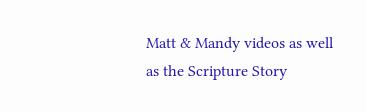Matt & Mandy videos as well as the Scripture Story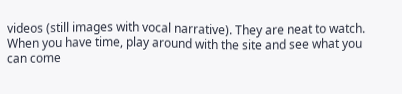videos (still images with vocal narrative). They are neat to watch.
When you have time, play around with the site and see what you can come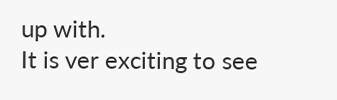up with.
It is ver exciting to see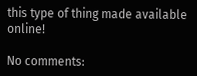this type of thing made available online!

No comments: